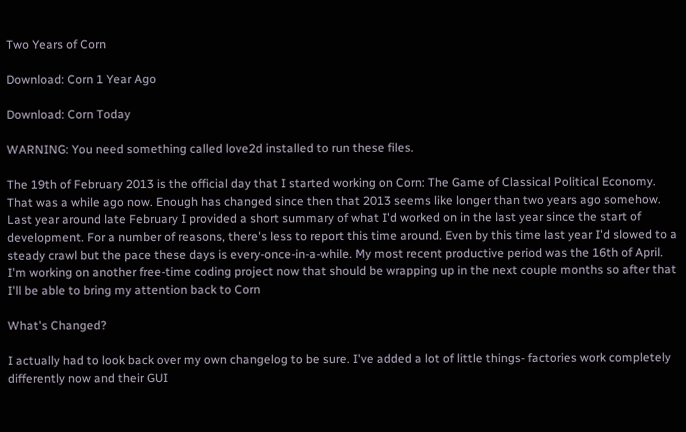Two Years of Corn

Download: Corn 1 Year Ago

Download: Corn Today

WARNING: You need something called love2d installed to run these files.

The 19th of February 2013 is the official day that I started working on Corn: The Game of Classical Political Economy. That was a while ago now. Enough has changed since then that 2013 seems like longer than two years ago somehow. Last year around late February I provided a short summary of what I'd worked on in the last year since the start of development. For a number of reasons, there's less to report this time around. Even by this time last year I'd slowed to a steady crawl but the pace these days is every-once-in-a-while. My most recent productive period was the 16th of April. I'm working on another free-time coding project now that should be wrapping up in the next couple months so after that I'll be able to bring my attention back to Corn

What's Changed?

I actually had to look back over my own changelog to be sure. I've added a lot of little things- factories work completely differently now and their GUI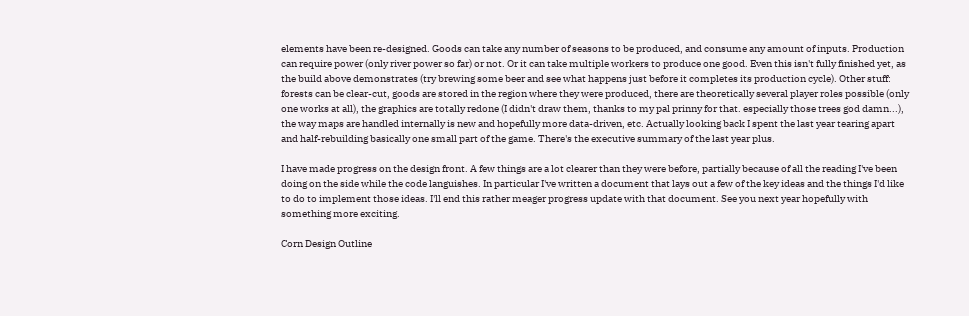elements have been re-designed. Goods can take any number of seasons to be produced, and consume any amount of inputs. Production can require power (only river power so far) or not. Or it can take multiple workers to produce one good. Even this isn't fully finished yet, as the build above demonstrates (try brewing some beer and see what happens just before it completes its production cycle). Other stuff: forests can be clear-cut, goods are stored in the region where they were produced, there are theoretically several player roles possible (only one works at all), the graphics are totally redone (I didn't draw them, thanks to my pal prinny for that. especially those trees god damn...), the way maps are handled internally is new and hopefully more data-driven, etc. Actually looking back I spent the last year tearing apart and half-rebuilding basically one small part of the game. There's the executive summary of the last year plus.

I have made progress on the design front. A few things are a lot clearer than they were before, partially because of all the reading I've been doing on the side while the code languishes. In particular I've written a document that lays out a few of the key ideas and the things I'd like to do to implement those ideas. I'll end this rather meager progress update with that document. See you next year hopefully with something more exciting.

Corn Design Outline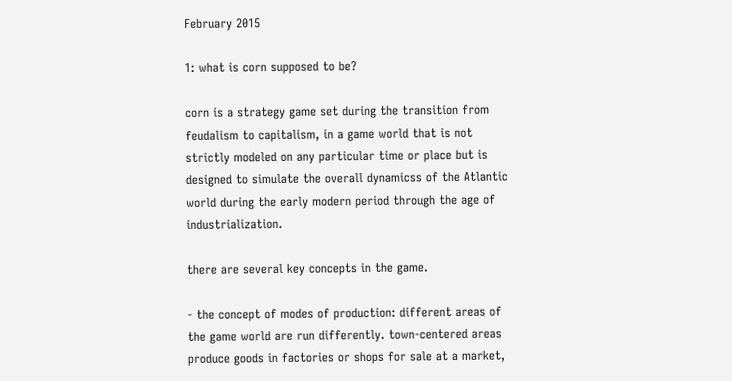February 2015

1: what is corn supposed to be?

corn is a strategy game set during the transition from feudalism to capitalism, in a game world that is not strictly modeled on any particular time or place but is designed to simulate the overall dynamicss of the Atlantic world during the early modern period through the age of industrialization.

there are several key concepts in the game.

- the concept of modes of production: different areas of the game world are run differently. town-centered areas produce goods in factories or shops for sale at a market,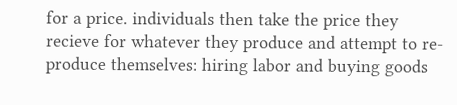for a price. individuals then take the price they recieve for whatever they produce and attempt to re-produce themselves: hiring labor and buying goods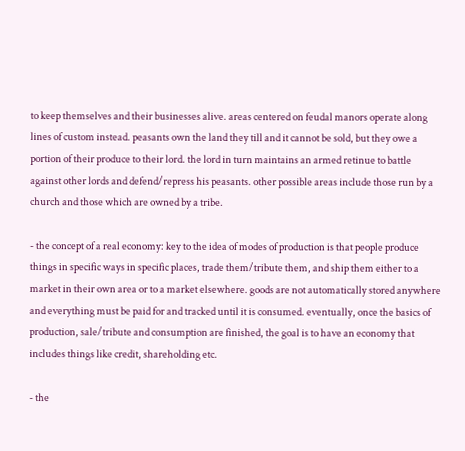to keep themselves and their businesses alive. areas centered on feudal manors operate along lines of custom instead. peasants own the land they till and it cannot be sold, but they owe a portion of their produce to their lord. the lord in turn maintains an armed retinue to battle against other lords and defend/repress his peasants. other possible areas include those run by a church and those which are owned by a tribe.

- the concept of a real economy: key to the idea of modes of production is that people produce things in specific ways in specific places, trade them/tribute them, and ship them either to a market in their own area or to a market elsewhere. goods are not automatically stored anywhere and everything must be paid for and tracked until it is consumed. eventually, once the basics of production, sale/tribute and consumption are finished, the goal is to have an economy that includes things like credit, shareholding etc.

- the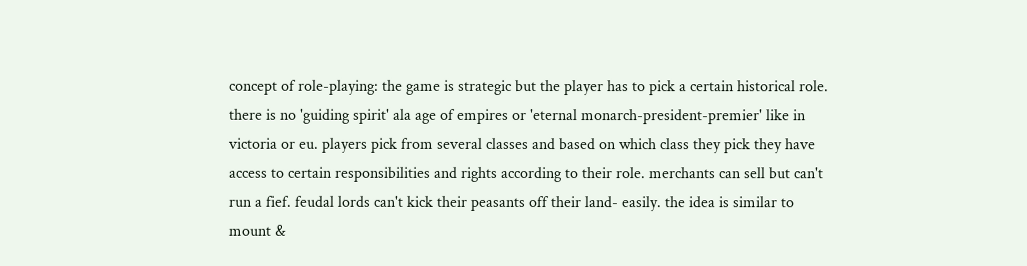concept of role-playing: the game is strategic but the player has to pick a certain historical role. there is no 'guiding spirit' ala age of empires or 'eternal monarch-president-premier' like in victoria or eu. players pick from several classes and based on which class they pick they have access to certain responsibilities and rights according to their role. merchants can sell but can't run a fief. feudal lords can't kick their peasants off their land- easily. the idea is similar to mount &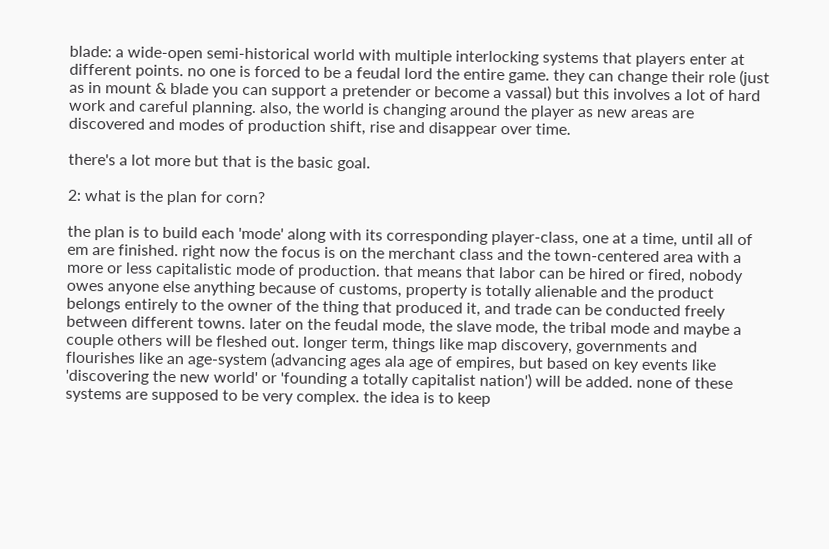blade: a wide-open semi-historical world with multiple interlocking systems that players enter at different points. no one is forced to be a feudal lord the entire game. they can change their role (just as in mount & blade you can support a pretender or become a vassal) but this involves a lot of hard work and careful planning. also, the world is changing around the player as new areas are discovered and modes of production shift, rise and disappear over time.

there's a lot more but that is the basic goal.

2: what is the plan for corn?

the plan is to build each 'mode' along with its corresponding player-class, one at a time, until all of em are finished. right now the focus is on the merchant class and the town-centered area with a more or less capitalistic mode of production. that means that labor can be hired or fired, nobody owes anyone else anything because of customs, property is totally alienable and the product belongs entirely to the owner of the thing that produced it, and trade can be conducted freely between different towns. later on the feudal mode, the slave mode, the tribal mode and maybe a couple others will be fleshed out. longer term, things like map discovery, governments and flourishes like an age-system (advancing ages ala age of empires, but based on key events like 'discovering the new world' or 'founding a totally capitalist nation') will be added. none of these systems are supposed to be very complex. the idea is to keep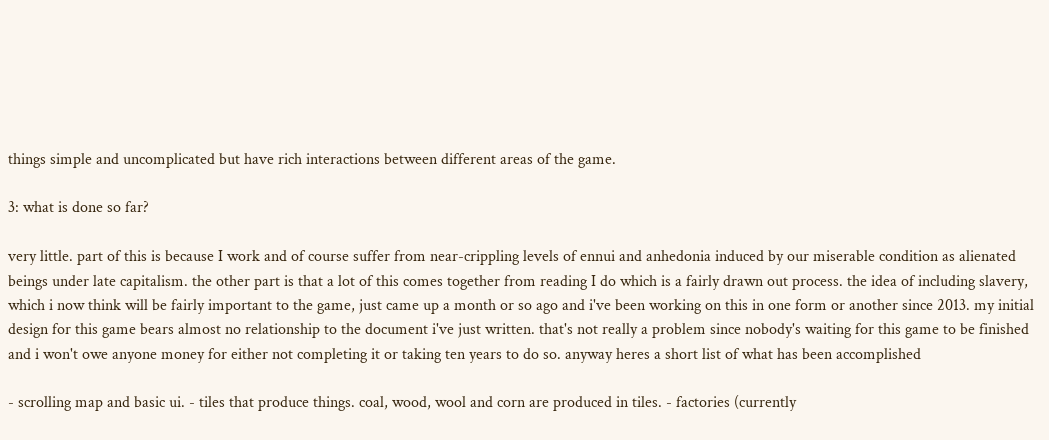things simple and uncomplicated but have rich interactions between different areas of the game.

3: what is done so far?

very little. part of this is because I work and of course suffer from near-crippling levels of ennui and anhedonia induced by our miserable condition as alienated beings under late capitalism. the other part is that a lot of this comes together from reading I do which is a fairly drawn out process. the idea of including slavery, which i now think will be fairly important to the game, just came up a month or so ago and i've been working on this in one form or another since 2013. my initial design for this game bears almost no relationship to the document i've just written. that's not really a problem since nobody's waiting for this game to be finished and i won't owe anyone money for either not completing it or taking ten years to do so. anyway heres a short list of what has been accomplished

- scrolling map and basic ui. - tiles that produce things. coal, wood, wool and corn are produced in tiles. - factories (currently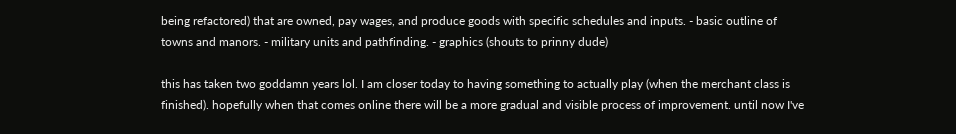being refactored) that are owned, pay wages, and produce goods with specific schedules and inputs. - basic outline of towns and manors. - military units and pathfinding. - graphics (shouts to prinny dude)

this has taken two goddamn years lol. I am closer today to having something to actually play (when the merchant class is finished). hopefully when that comes online there will be a more gradual and visible process of improvement. until now I've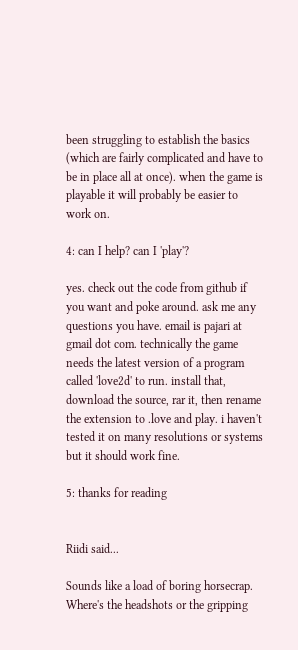been struggling to establish the basics (which are fairly complicated and have to be in place all at once). when the game is playable it will probably be easier to work on.

4: can I help? can I 'play'?

yes. check out the code from github if you want and poke around. ask me any questions you have. email is pajari at gmail dot com. technically the game needs the latest version of a program called 'love2d' to run. install that, download the source, rar it, then rename the extension to .love and play. i haven't tested it on many resolutions or systems but it should work fine.

5: thanks for reading


Riidi said...

Sounds like a load of boring horsecrap. Where's the headshots or the gripping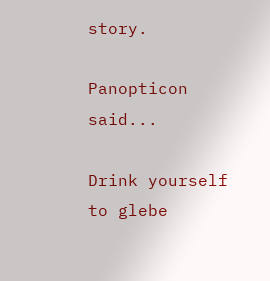story.

Panopticon said...

Drink yourself to glebe